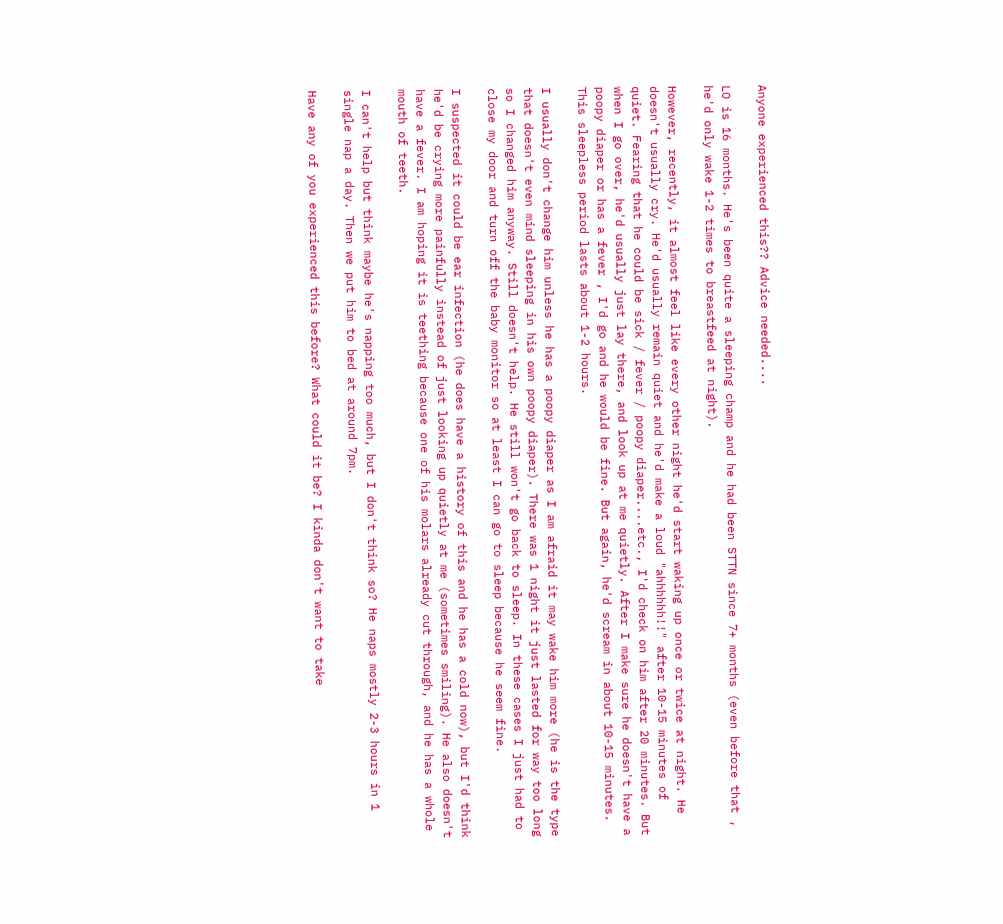Anyone experienced this?? Advice needed....

LO is 16 months. He's been quite a sleeping champ and he had been STTN since 7+ months (even before that , he'd only wake 1-2 times to breastfeed at night).

However, recently, it almost feel like every other night he'd start waking up once or twice at night. He doesn't usually cry. He'd usually remain quiet and he'd make a loud "ahhhhhh!!" after 10-15 minutes of quiet. Fearing that he could be sick / fever / poopy diaper....etc., I'd check on him after 20 minutes. But when I go over, he'd usually just lay there, and look up at me quietly. After I make sure he doesn't have a poopy diaper or has a fever , I'd go and he would be fine. But again, he'd scream in about 10-15 minutes. This sleepless period lasts about 1-2 hours.

I usually don't change him unless he has a poopy diaper as I am afraid it may wake him more (he is the type that doesn't even mind sleeping in his own poopy diaper). There was 1 night it just lasted for way too long so I changed him anyway. Still doesn't help. He still won't go back to sleep. In these cases I just had to close my door and turn off the baby monitor so at least I can go to sleep because he seem fine.

I suspected it could be ear infection (he does have a history of this and he has a cold now), but I'd think he'd be crying more painfully instead of just looking up quietly at me (sometimes smiling). He also doesn't have a fever. I am hoping it is teething because one of his molars already cut through, and he has a whole mouth of teeth.

I can't help but think maybe he's napping too much, but I don't think so? He naps mostly 2-3 hours in 1 single nap a day. Then we put him to bed at around 7pm.

Have any of you experienced this before? What could it be? I kinda don't want to take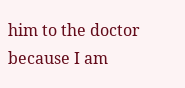him to the doctor because I am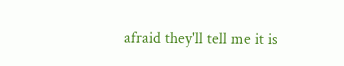afraid they'll tell me it is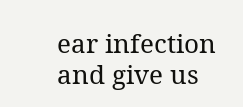ear infection and give us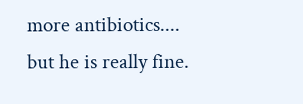more antibiotics.... but he is really fine.